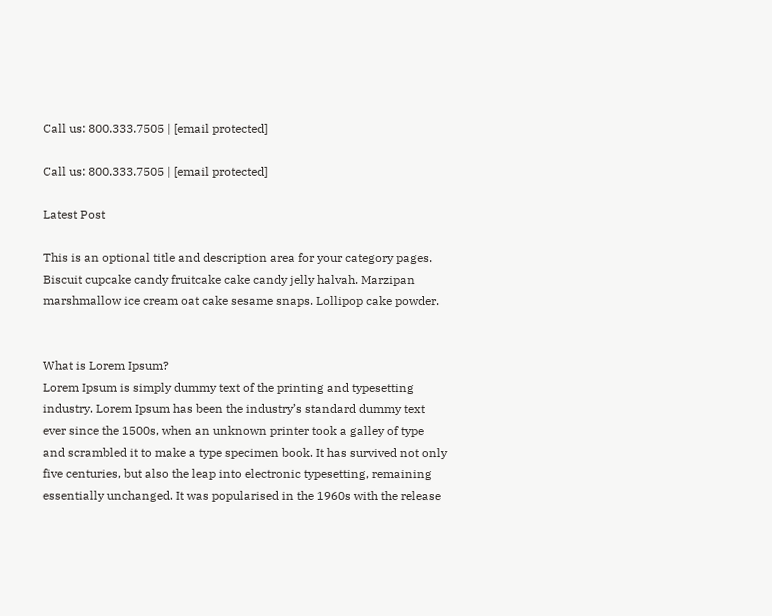Call us: 800.333.7505 | [email protected]

Call us: 800.333.7505 | [email protected]

Latest Post

This is an optional title and description area for your category pages. Biscuit cupcake candy fruitcake cake candy jelly halvah. Marzipan marshmallow ice cream oat cake sesame snaps. Lollipop cake powder.


What is Lorem Ipsum?
Lorem Ipsum is simply dummy text of the printing and typesetting industry. Lorem Ipsum has been the industry’s standard dummy text ever since the 1500s, when an unknown printer took a galley of type and scrambled it to make a type specimen book. It has survived not only five centuries, but also the leap into electronic typesetting, remaining essentially unchanged. It was popularised in the 1960s with the release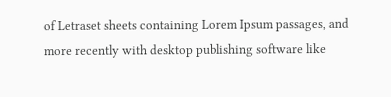of Letraset sheets containing Lorem Ipsum passages, and more recently with desktop publishing software like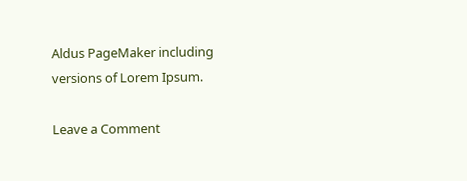Aldus PageMaker including versions of Lorem Ipsum.

Leave a Comment